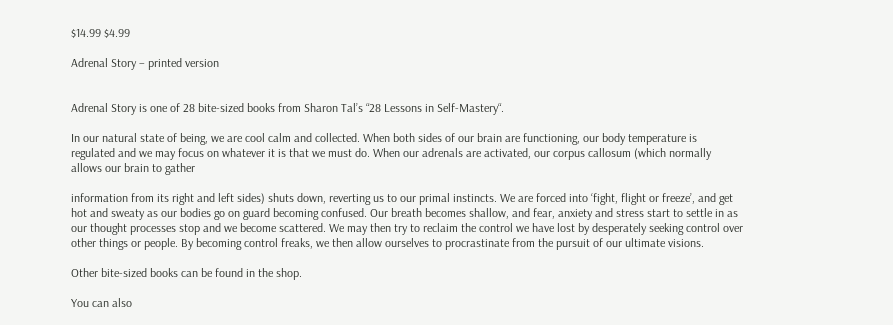$14.99 $4.99

Adrenal Story – printed version


Adrenal Story is one of 28 bite-sized books from Sharon Tal’s “28 Lessons in Self-Mastery“.

In our natural state of being, we are cool calm and collected. When both sides of our brain are functioning, our body temperature is regulated and we may focus on whatever it is that we must do. When our adrenals are activated, our corpus callosum (which normally allows our brain to gather

information from its right and left sides) shuts down, reverting us to our primal instincts. We are forced into ‘fight, flight or freeze’, and get hot and sweaty as our bodies go on guard becoming confused. Our breath becomes shallow, and fear, anxiety and stress start to settle in as our thought processes stop and we become scattered. We may then try to reclaim the control we have lost by desperately seeking control over other things or people. By becoming control freaks, we then allow ourselves to procrastinate from the pursuit of our ultimate visions.

Other bite-sized books can be found in the shop.

You can also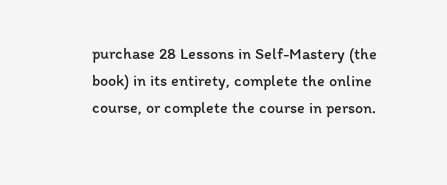purchase 28 Lessons in Self-Mastery (the book) in its entirety, complete the online course, or complete the course in person.